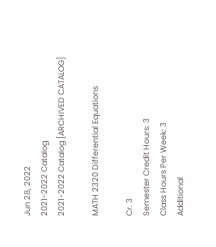Jun 28, 2022
2021-2022 Catalog
2021-2022 Catalog [ARCHIVED CATALOG]

MATH 2320 Differential Equations

Cr. 3
Semester Credit Hours: 3
Class Hours Per Week: 3
Additional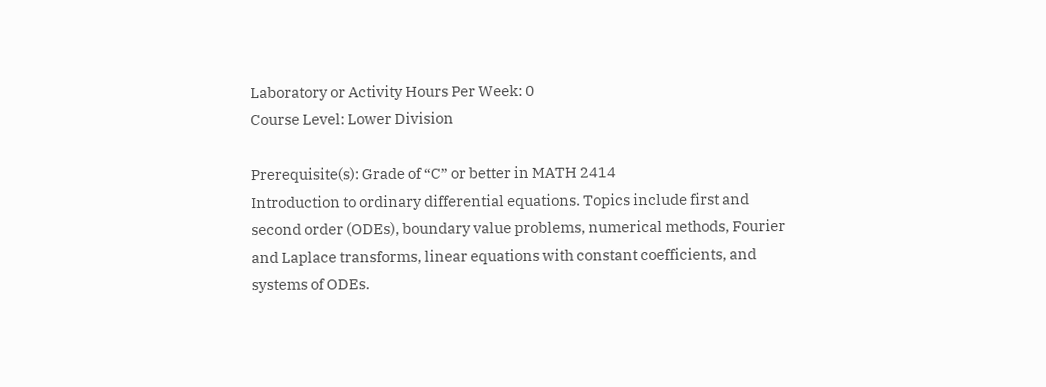Laboratory or Activity Hours Per Week: 0
Course Level: Lower Division

Prerequisite(s): Grade of “C” or better in MATH 2414
Introduction to ordinary differential equations. Topics include first and second order (ODEs), boundary value problems, numerical methods, Fourier and Laplace transforms, linear equations with constant coefficients, and systems of ODEs.